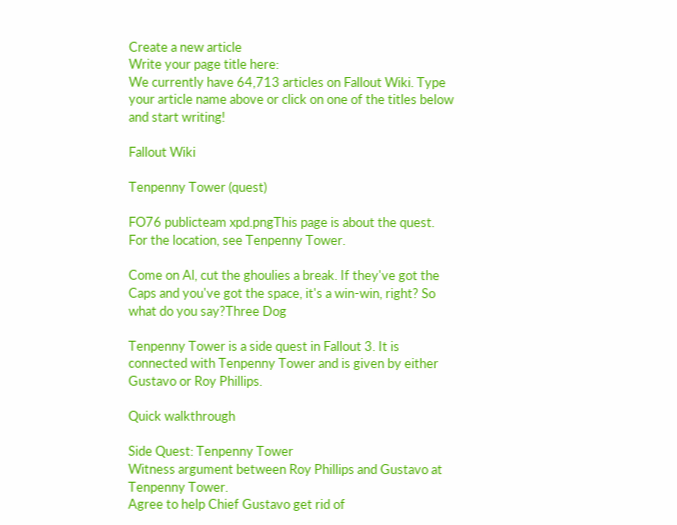Create a new article
Write your page title here:
We currently have 64,713 articles on Fallout Wiki. Type your article name above or click on one of the titles below and start writing!

Fallout Wiki

Tenpenny Tower (quest)

FO76 publicteam xpd.pngThis page is about the quest.
For the location, see Tenpenny Tower.

Come on Al, cut the ghoulies a break. If they've got the Caps and you've got the space, it's a win-win, right? So what do you say?Three Dog

Tenpenny Tower is a side quest in Fallout 3. It is connected with Tenpenny Tower and is given by either Gustavo or Roy Phillips.

Quick walkthrough

Side Quest: Tenpenny Tower
Witness argument between Roy Phillips and Gustavo at Tenpenny Tower.
Agree to help Chief Gustavo get rid of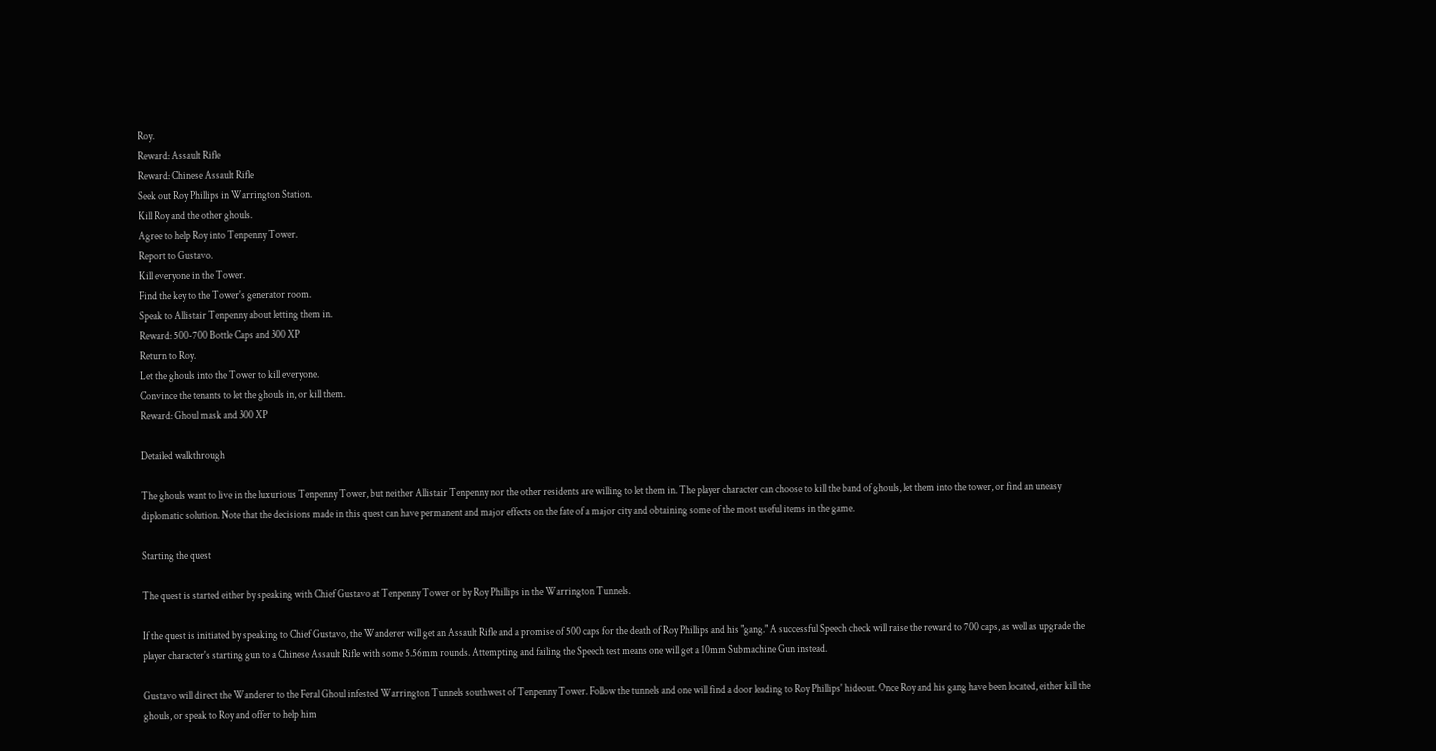Roy.
Reward: Assault Rifle
Reward: Chinese Assault Rifle
Seek out Roy Phillips in Warrington Station.
Kill Roy and the other ghouls.
Agree to help Roy into Tenpenny Tower.
Report to Gustavo.
Kill everyone in the Tower.
Find the key to the Tower's generator room.
Speak to Allistair Tenpenny about letting them in.
Reward: 500-700 Bottle Caps and 300 XP
Return to Roy.
Let the ghouls into the Tower to kill everyone.
Convince the tenants to let the ghouls in, or kill them.
Reward: Ghoul mask and 300 XP

Detailed walkthrough

The ghouls want to live in the luxurious Tenpenny Tower, but neither Allistair Tenpenny nor the other residents are willing to let them in. The player character can choose to kill the band of ghouls, let them into the tower, or find an uneasy diplomatic solution. Note that the decisions made in this quest can have permanent and major effects on the fate of a major city and obtaining some of the most useful items in the game.

Starting the quest

The quest is started either by speaking with Chief Gustavo at Tenpenny Tower or by Roy Phillips in the Warrington Tunnels.

If the quest is initiated by speaking to Chief Gustavo, the Wanderer will get an Assault Rifle and a promise of 500 caps for the death of Roy Phillips and his "gang." A successful Speech check will raise the reward to 700 caps, as well as upgrade the player character's starting gun to a Chinese Assault Rifle with some 5.56mm rounds. Attempting and failing the Speech test means one will get a 10mm Submachine Gun instead.

Gustavo will direct the Wanderer to the Feral Ghoul infested Warrington Tunnels southwest of Tenpenny Tower. Follow the tunnels and one will find a door leading to Roy Phillips' hideout. Once Roy and his gang have been located, either kill the ghouls, or speak to Roy and offer to help him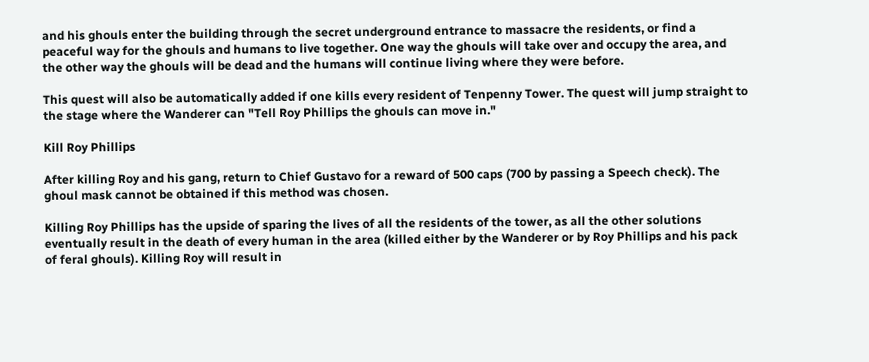and his ghouls enter the building through the secret underground entrance to massacre the residents, or find a peaceful way for the ghouls and humans to live together. One way the ghouls will take over and occupy the area, and the other way the ghouls will be dead and the humans will continue living where they were before.

This quest will also be automatically added if one kills every resident of Tenpenny Tower. The quest will jump straight to the stage where the Wanderer can "Tell Roy Phillips the ghouls can move in."

Kill Roy Phillips

After killing Roy and his gang, return to Chief Gustavo for a reward of 500 caps (700 by passing a Speech check). The ghoul mask cannot be obtained if this method was chosen.

Killing Roy Phillips has the upside of sparing the lives of all the residents of the tower, as all the other solutions eventually result in the death of every human in the area (killed either by the Wanderer or by Roy Phillips and his pack of feral ghouls). Killing Roy will result in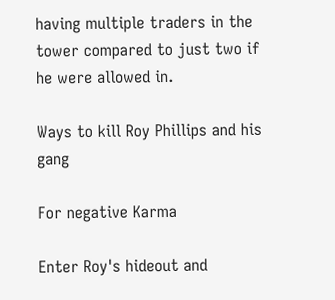having multiple traders in the tower compared to just two if he were allowed in.

Ways to kill Roy Phillips and his gang

For negative Karma

Enter Roy's hideout and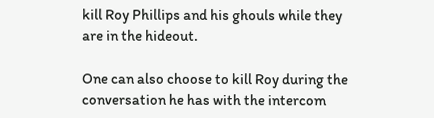kill Roy Phillips and his ghouls while they are in the hideout.

One can also choose to kill Roy during the conversation he has with the intercom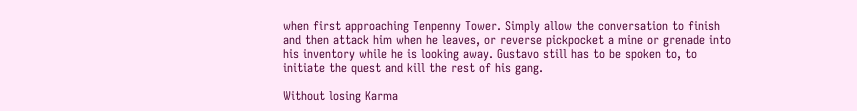when first approaching Tenpenny Tower. Simply allow the conversation to finish and then attack him when he leaves, or reverse pickpocket a mine or grenade into his inventory while he is looking away. Gustavo still has to be spoken to, to initiate the quest and kill the rest of his gang.

Without losing Karma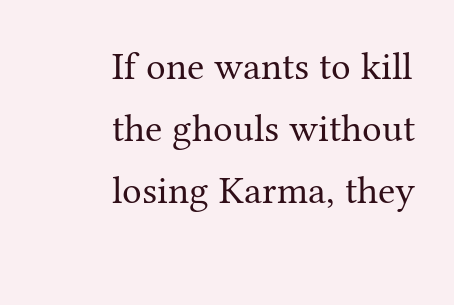If one wants to kill the ghouls without losing Karma, they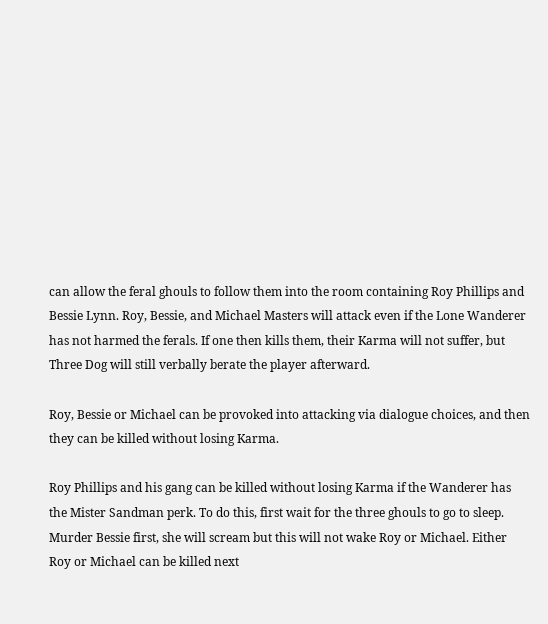can allow the feral ghouls to follow them into the room containing Roy Phillips and Bessie Lynn. Roy, Bessie, and Michael Masters will attack even if the Lone Wanderer has not harmed the ferals. If one then kills them, their Karma will not suffer, but Three Dog will still verbally berate the player afterward.

Roy, Bessie or Michael can be provoked into attacking via dialogue choices, and then they can be killed without losing Karma.

Roy Phillips and his gang can be killed without losing Karma if the Wanderer has the Mister Sandman perk. To do this, first wait for the three ghouls to go to sleep. Murder Bessie first, she will scream but this will not wake Roy or Michael. Either Roy or Michael can be killed next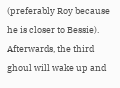(preferably Roy because he is closer to Bessie). Afterwards, the third ghoul will wake up and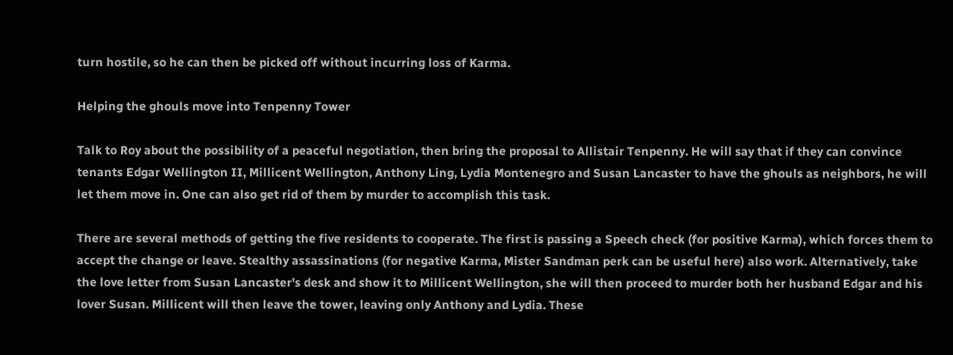turn hostile, so he can then be picked off without incurring loss of Karma.

Helping the ghouls move into Tenpenny Tower

Talk to Roy about the possibility of a peaceful negotiation, then bring the proposal to Allistair Tenpenny. He will say that if they can convince tenants Edgar Wellington II, Millicent Wellington, Anthony Ling, Lydia Montenegro and Susan Lancaster to have the ghouls as neighbors, he will let them move in. One can also get rid of them by murder to accomplish this task.

There are several methods of getting the five residents to cooperate. The first is passing a Speech check (for positive Karma), which forces them to accept the change or leave. Stealthy assassinations (for negative Karma, Mister Sandman perk can be useful here) also work. Alternatively, take the love letter from Susan Lancaster's desk and show it to Millicent Wellington, she will then proceed to murder both her husband Edgar and his lover Susan. Millicent will then leave the tower, leaving only Anthony and Lydia. These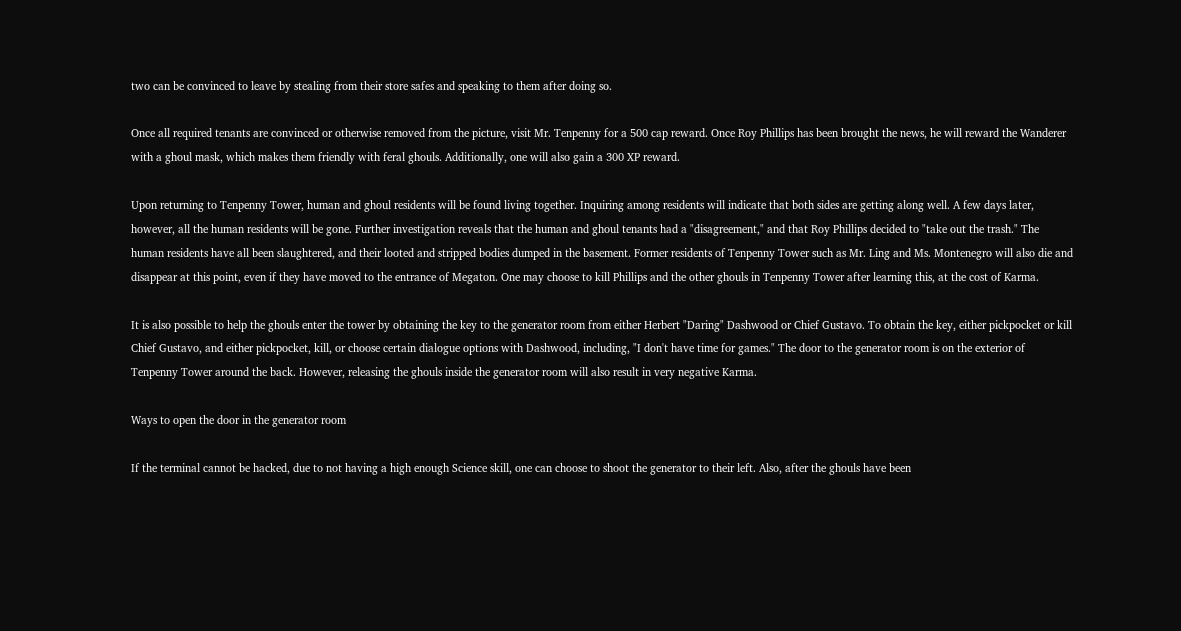two can be convinced to leave by stealing from their store safes and speaking to them after doing so.

Once all required tenants are convinced or otherwise removed from the picture, visit Mr. Tenpenny for a 500 cap reward. Once Roy Phillips has been brought the news, he will reward the Wanderer with a ghoul mask, which makes them friendly with feral ghouls. Additionally, one will also gain a 300 XP reward.

Upon returning to Tenpenny Tower, human and ghoul residents will be found living together. Inquiring among residents will indicate that both sides are getting along well. A few days later, however, all the human residents will be gone. Further investigation reveals that the human and ghoul tenants had a "disagreement," and that Roy Phillips decided to "take out the trash." The human residents have all been slaughtered, and their looted and stripped bodies dumped in the basement. Former residents of Tenpenny Tower such as Mr. Ling and Ms. Montenegro will also die and disappear at this point, even if they have moved to the entrance of Megaton. One may choose to kill Phillips and the other ghouls in Tenpenny Tower after learning this, at the cost of Karma.

It is also possible to help the ghouls enter the tower by obtaining the key to the generator room from either Herbert "Daring" Dashwood or Chief Gustavo. To obtain the key, either pickpocket or kill Chief Gustavo, and either pickpocket, kill, or choose certain dialogue options with Dashwood, including, "I don't have time for games." The door to the generator room is on the exterior of Tenpenny Tower around the back. However, releasing the ghouls inside the generator room will also result in very negative Karma.

Ways to open the door in the generator room

If the terminal cannot be hacked, due to not having a high enough Science skill, one can choose to shoot the generator to their left. Also, after the ghouls have been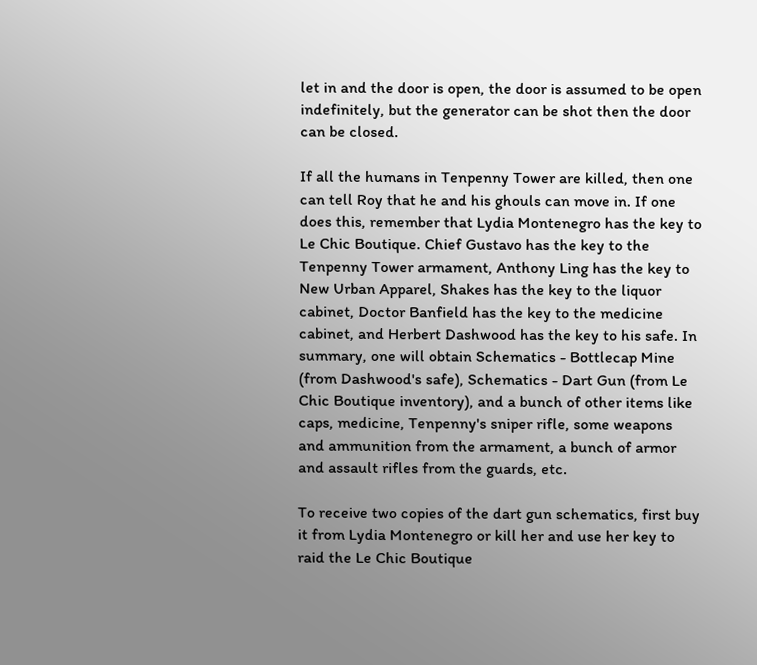let in and the door is open, the door is assumed to be open indefinitely, but the generator can be shot then the door can be closed.

If all the humans in Tenpenny Tower are killed, then one can tell Roy that he and his ghouls can move in. If one does this, remember that Lydia Montenegro has the key to Le Chic Boutique. Chief Gustavo has the key to the Tenpenny Tower armament, Anthony Ling has the key to New Urban Apparel, Shakes has the key to the liquor cabinet, Doctor Banfield has the key to the medicine cabinet, and Herbert Dashwood has the key to his safe. In summary, one will obtain Schematics - Bottlecap Mine (from Dashwood's safe), Schematics - Dart Gun (from Le Chic Boutique inventory), and a bunch of other items like caps, medicine, Tenpenny's sniper rifle, some weapons and ammunition from the armament, a bunch of armor and assault rifles from the guards, etc.

To receive two copies of the dart gun schematics, first buy it from Lydia Montenegro or kill her and use her key to raid the Le Chic Boutique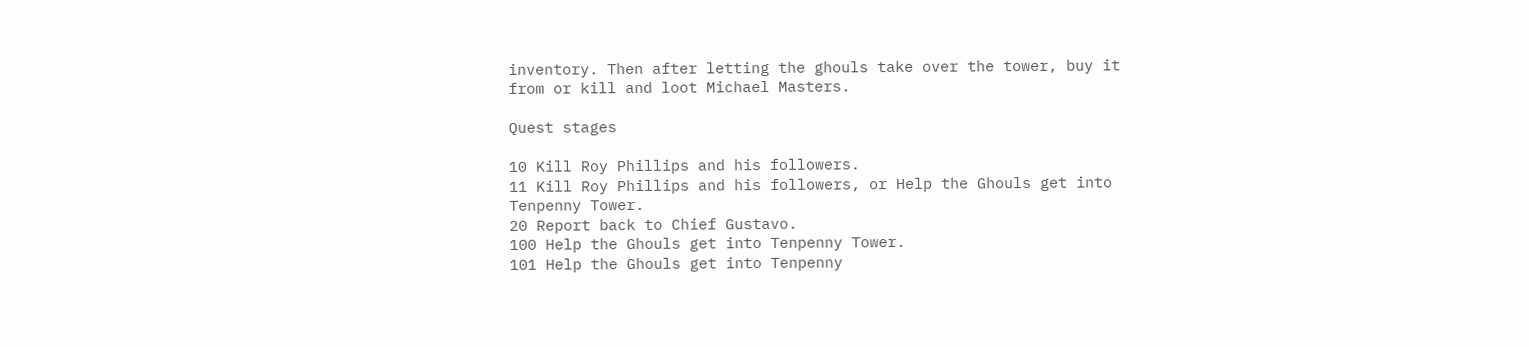inventory. Then after letting the ghouls take over the tower, buy it from or kill and loot Michael Masters.

Quest stages

10 Kill Roy Phillips and his followers.
11 Kill Roy Phillips and his followers, or Help the Ghouls get into Tenpenny Tower.
20 Report back to Chief Gustavo.
100 Help the Ghouls get into Tenpenny Tower.
101 Help the Ghouls get into Tenpenny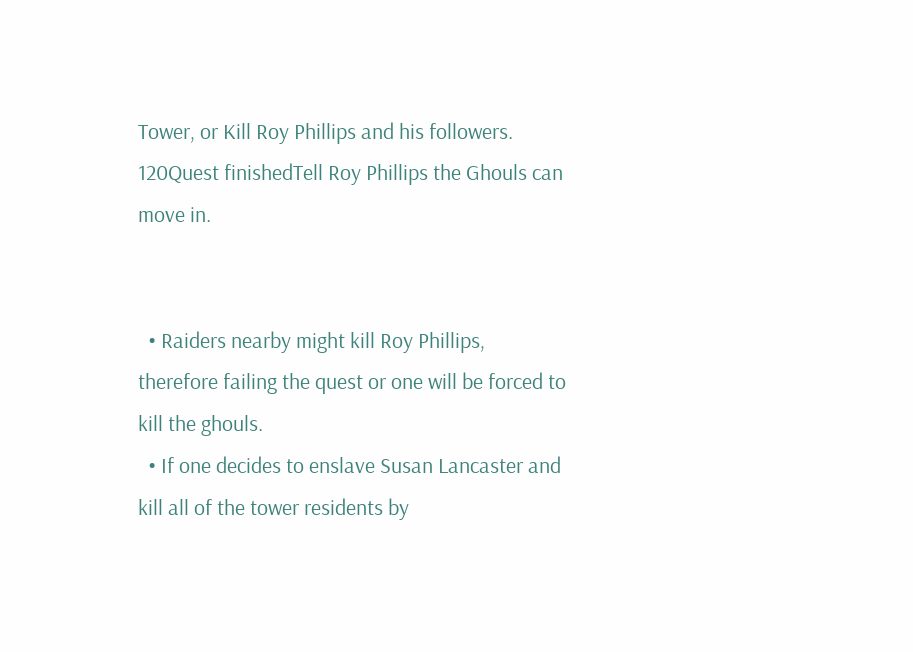Tower, or Kill Roy Phillips and his followers.
120Quest finishedTell Roy Phillips the Ghouls can move in.


  • Raiders nearby might kill Roy Phillips, therefore failing the quest or one will be forced to kill the ghouls.
  • If one decides to enslave Susan Lancaster and kill all of the tower residents by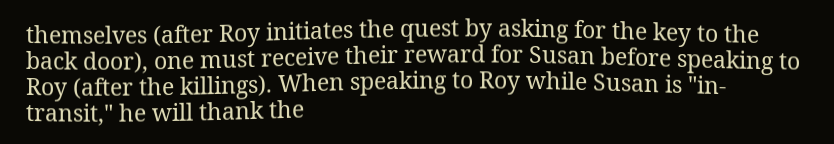themselves (after Roy initiates the quest by asking for the key to the back door), one must receive their reward for Susan before speaking to Roy (after the killings). When speaking to Roy while Susan is "in-transit," he will thank the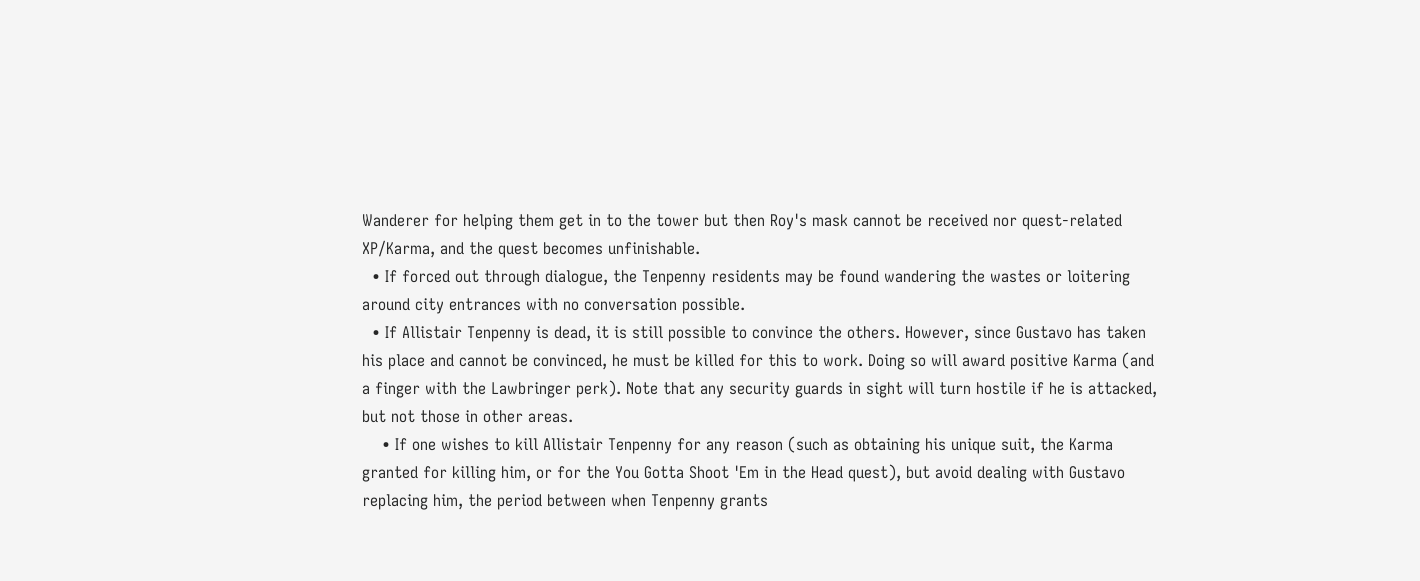Wanderer for helping them get in to the tower but then Roy's mask cannot be received nor quest-related XP/Karma, and the quest becomes unfinishable.
  • If forced out through dialogue, the Tenpenny residents may be found wandering the wastes or loitering around city entrances with no conversation possible.
  • If Allistair Tenpenny is dead, it is still possible to convince the others. However, since Gustavo has taken his place and cannot be convinced, he must be killed for this to work. Doing so will award positive Karma (and a finger with the Lawbringer perk). Note that any security guards in sight will turn hostile if he is attacked, but not those in other areas.
    • If one wishes to kill Allistair Tenpenny for any reason (such as obtaining his unique suit, the Karma granted for killing him, or for the You Gotta Shoot 'Em in the Head quest), but avoid dealing with Gustavo replacing him, the period between when Tenpenny grants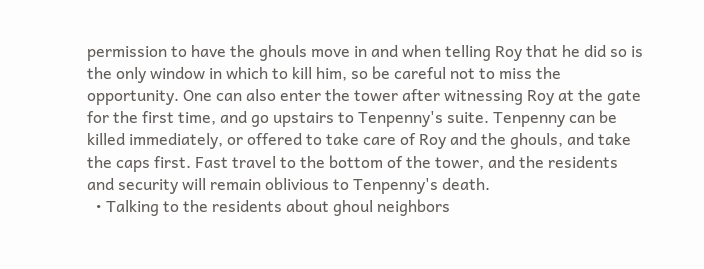permission to have the ghouls move in and when telling Roy that he did so is the only window in which to kill him, so be careful not to miss the opportunity. One can also enter the tower after witnessing Roy at the gate for the first time, and go upstairs to Tenpenny's suite. Tenpenny can be killed immediately, or offered to take care of Roy and the ghouls, and take the caps first. Fast travel to the bottom of the tower, and the residents and security will remain oblivious to Tenpenny's death.
  • Talking to the residents about ghoul neighbors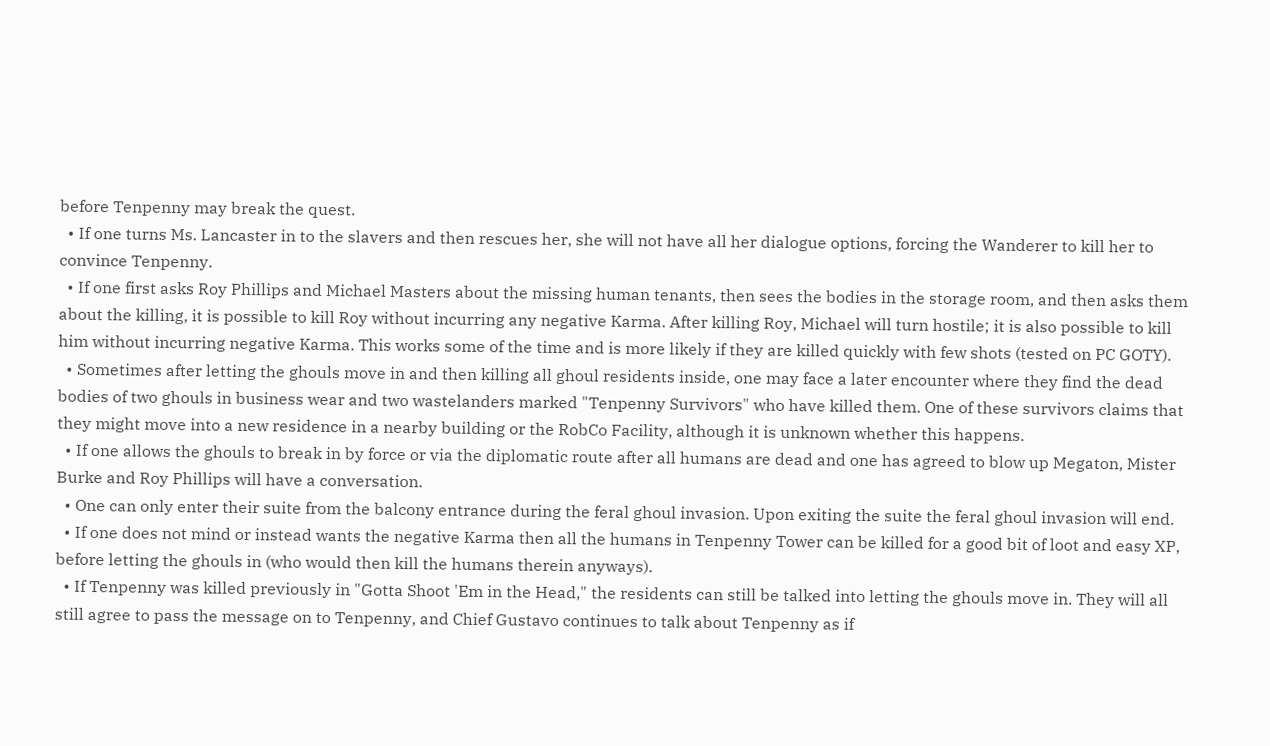before Tenpenny may break the quest.
  • If one turns Ms. Lancaster in to the slavers and then rescues her, she will not have all her dialogue options, forcing the Wanderer to kill her to convince Tenpenny.
  • If one first asks Roy Phillips and Michael Masters about the missing human tenants, then sees the bodies in the storage room, and then asks them about the killing, it is possible to kill Roy without incurring any negative Karma. After killing Roy, Michael will turn hostile; it is also possible to kill him without incurring negative Karma. This works some of the time and is more likely if they are killed quickly with few shots (tested on PC GOTY).
  • Sometimes after letting the ghouls move in and then killing all ghoul residents inside, one may face a later encounter where they find the dead bodies of two ghouls in business wear and two wastelanders marked "Tenpenny Survivors" who have killed them. One of these survivors claims that they might move into a new residence in a nearby building or the RobCo Facility, although it is unknown whether this happens.
  • If one allows the ghouls to break in by force or via the diplomatic route after all humans are dead and one has agreed to blow up Megaton, Mister Burke and Roy Phillips will have a conversation.
  • One can only enter their suite from the balcony entrance during the feral ghoul invasion. Upon exiting the suite the feral ghoul invasion will end.
  • If one does not mind or instead wants the negative Karma then all the humans in Tenpenny Tower can be killed for a good bit of loot and easy XP, before letting the ghouls in (who would then kill the humans therein anyways).
  • If Tenpenny was killed previously in "Gotta Shoot 'Em in the Head," the residents can still be talked into letting the ghouls move in. They will all still agree to pass the message on to Tenpenny, and Chief Gustavo continues to talk about Tenpenny as if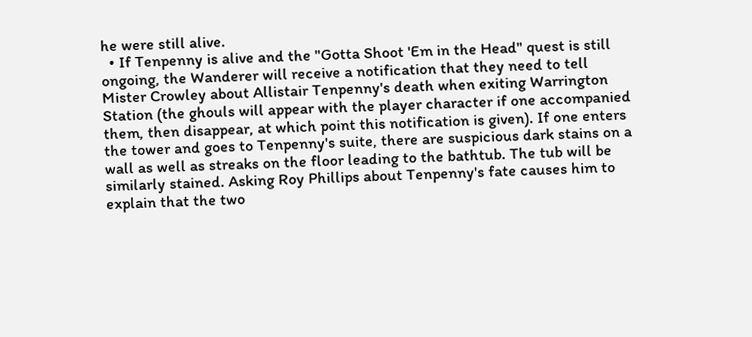he were still alive.
  • If Tenpenny is alive and the "Gotta Shoot 'Em in the Head" quest is still ongoing, the Wanderer will receive a notification that they need to tell Mister Crowley about Allistair Tenpenny's death when exiting Warrington Station (the ghouls will appear with the player character if one accompanied them, then disappear, at which point this notification is given). If one enters the tower and goes to Tenpenny's suite, there are suspicious dark stains on a wall as well as streaks on the floor leading to the bathtub. The tub will be similarly stained. Asking Roy Phillips about Tenpenny's fate causes him to explain that the two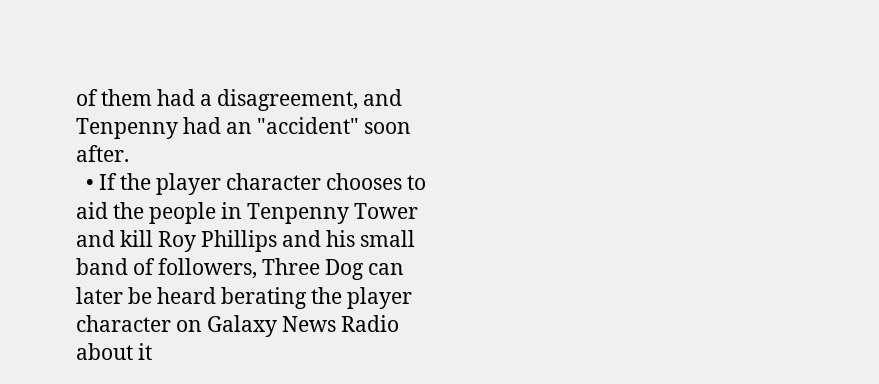of them had a disagreement, and Tenpenny had an "accident" soon after.
  • If the player character chooses to aid the people in Tenpenny Tower and kill Roy Phillips and his small band of followers, Three Dog can later be heard berating the player character on Galaxy News Radio about it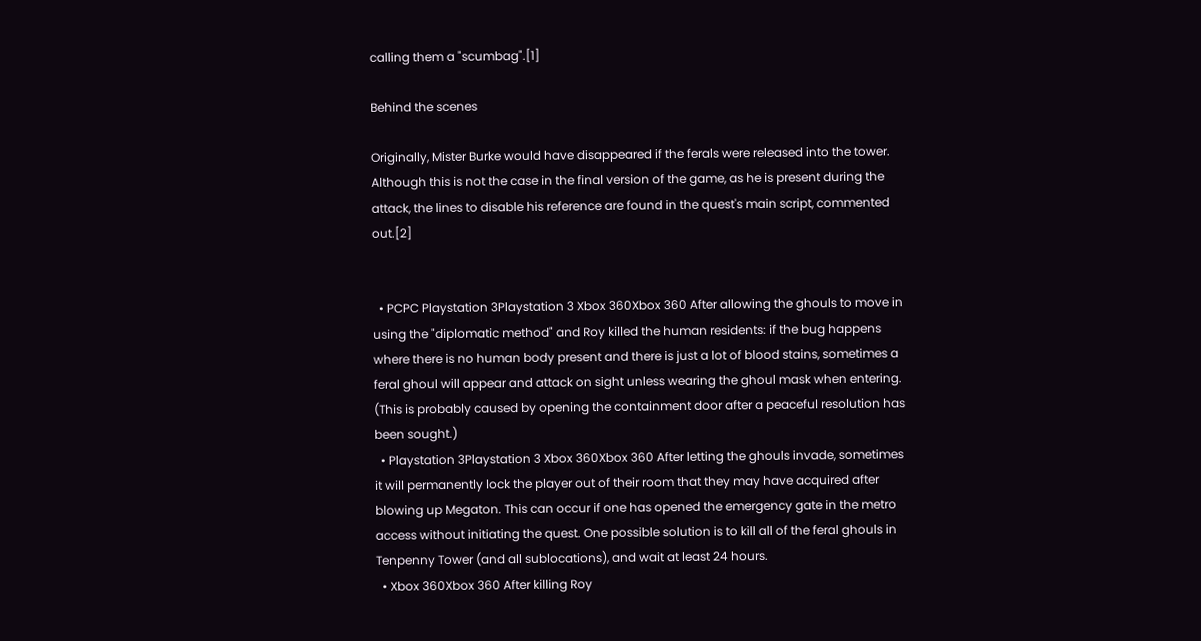calling them a "scumbag".[1]

Behind the scenes

Originally, Mister Burke would have disappeared if the ferals were released into the tower. Although this is not the case in the final version of the game, as he is present during the attack, the lines to disable his reference are found in the quest's main script, commented out.[2]


  • PCPC Playstation 3Playstation 3 Xbox 360Xbox 360 After allowing the ghouls to move in using the "diplomatic method" and Roy killed the human residents: if the bug happens where there is no human body present and there is just a lot of blood stains, sometimes a feral ghoul will appear and attack on sight unless wearing the ghoul mask when entering. (This is probably caused by opening the containment door after a peaceful resolution has been sought.)
  • Playstation 3Playstation 3 Xbox 360Xbox 360 After letting the ghouls invade, sometimes it will permanently lock the player out of their room that they may have acquired after blowing up Megaton. This can occur if one has opened the emergency gate in the metro access without initiating the quest. One possible solution is to kill all of the feral ghouls in Tenpenny Tower (and all sublocations), and wait at least 24 hours.
  • Xbox 360Xbox 360 After killing Roy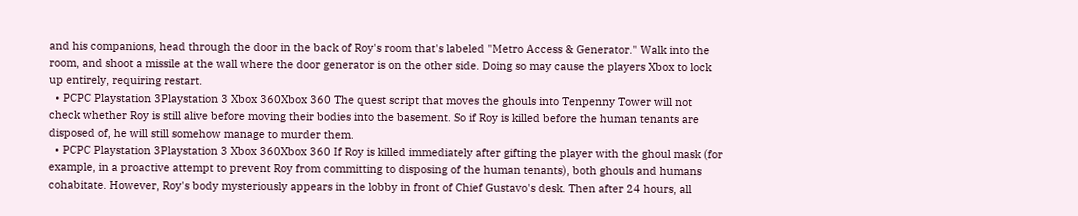and his companions, head through the door in the back of Roy's room that's labeled "Metro Access & Generator." Walk into the room, and shoot a missile at the wall where the door generator is on the other side. Doing so may cause the players Xbox to lock up entirely, requiring restart.
  • PCPC Playstation 3Playstation 3 Xbox 360Xbox 360 The quest script that moves the ghouls into Tenpenny Tower will not check whether Roy is still alive before moving their bodies into the basement. So if Roy is killed before the human tenants are disposed of, he will still somehow manage to murder them.
  • PCPC Playstation 3Playstation 3 Xbox 360Xbox 360 If Roy is killed immediately after gifting the player with the ghoul mask (for example, in a proactive attempt to prevent Roy from committing to disposing of the human tenants), both ghouls and humans cohabitate. However, Roy's body mysteriously appears in the lobby in front of Chief Gustavo's desk. Then after 24 hours, all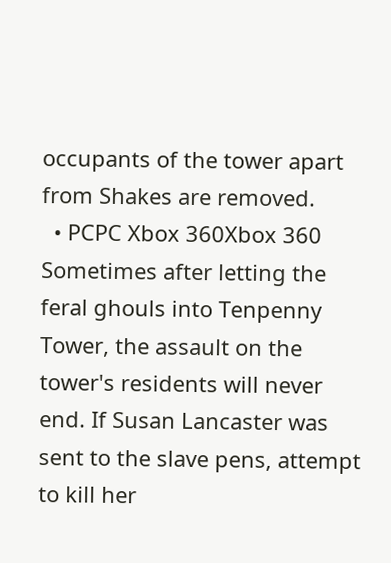occupants of the tower apart from Shakes are removed.
  • PCPC Xbox 360Xbox 360 Sometimes after letting the feral ghouls into Tenpenny Tower, the assault on the tower's residents will never end. If Susan Lancaster was sent to the slave pens, attempt to kill her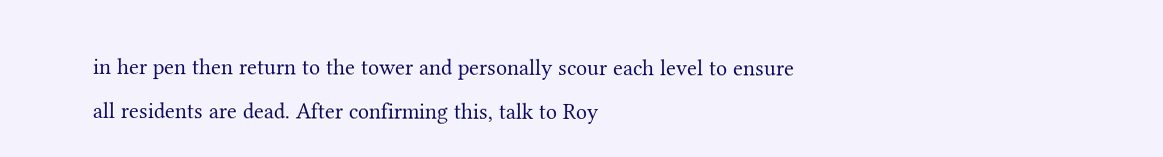in her pen then return to the tower and personally scour each level to ensure all residents are dead. After confirming this, talk to Roy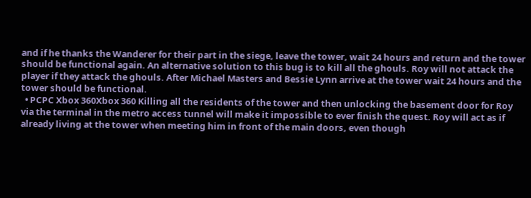and if he thanks the Wanderer for their part in the siege, leave the tower, wait 24 hours and return and the tower should be functional again. An alternative solution to this bug is to kill all the ghouls. Roy will not attack the player if they attack the ghouls. After Michael Masters and Bessie Lynn arrive at the tower wait 24 hours and the tower should be functional.
  • PCPC Xbox 360Xbox 360 Killing all the residents of the tower and then unlocking the basement door for Roy via the terminal in the metro access tunnel will make it impossible to ever finish the quest. Roy will act as if already living at the tower when meeting him in front of the main doors, even though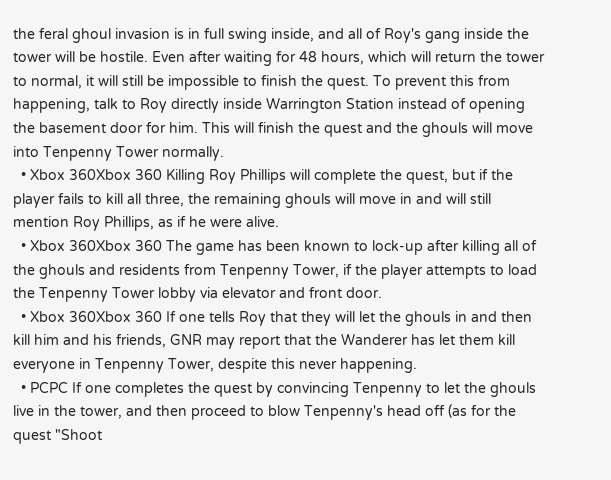the feral ghoul invasion is in full swing inside, and all of Roy's gang inside the tower will be hostile. Even after waiting for 48 hours, which will return the tower to normal, it will still be impossible to finish the quest. To prevent this from happening, talk to Roy directly inside Warrington Station instead of opening the basement door for him. This will finish the quest and the ghouls will move into Tenpenny Tower normally.
  • Xbox 360Xbox 360 Killing Roy Phillips will complete the quest, but if the player fails to kill all three, the remaining ghouls will move in and will still mention Roy Phillips, as if he were alive.
  • Xbox 360Xbox 360 The game has been known to lock-up after killing all of the ghouls and residents from Tenpenny Tower, if the player attempts to load the Tenpenny Tower lobby via elevator and front door.
  • Xbox 360Xbox 360 If one tells Roy that they will let the ghouls in and then kill him and his friends, GNR may report that the Wanderer has let them kill everyone in Tenpenny Tower, despite this never happening.
  • PCPC If one completes the quest by convincing Tenpenny to let the ghouls live in the tower, and then proceed to blow Tenpenny's head off (as for the quest "Shoot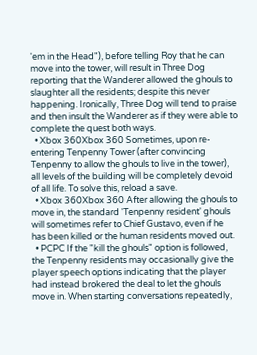'em in the Head"), before telling Roy that he can move into the tower, will result in Three Dog reporting that the Wanderer allowed the ghouls to slaughter all the residents; despite this never happening. Ironically, Three Dog will tend to praise and then insult the Wanderer as if they were able to complete the quest both ways.
  • Xbox 360Xbox 360 Sometimes, upon re-entering Tenpenny Tower (after convincing Tenpenny to allow the ghouls to live in the tower), all levels of the building will be completely devoid of all life. To solve this, reload a save.
  • Xbox 360Xbox 360 After allowing the ghouls to move in, the standard 'Tenpenny resident' ghouls will sometimes refer to Chief Gustavo, even if he has been killed or the human residents moved out.
  • PCPC If the "kill the ghouls" option is followed, the Tenpenny residents may occasionally give the player speech options indicating that the player had instead brokered the deal to let the ghouls move in. When starting conversations repeatedly,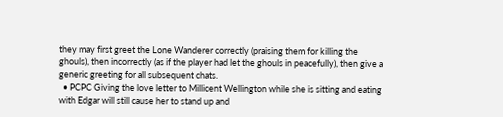they may first greet the Lone Wanderer correctly (praising them for killing the ghouls), then incorrectly (as if the player had let the ghouls in peacefully), then give a generic greeting for all subsequent chats.
  • PCPC Giving the love letter to Millicent Wellington while she is sitting and eating with Edgar will still cause her to stand up and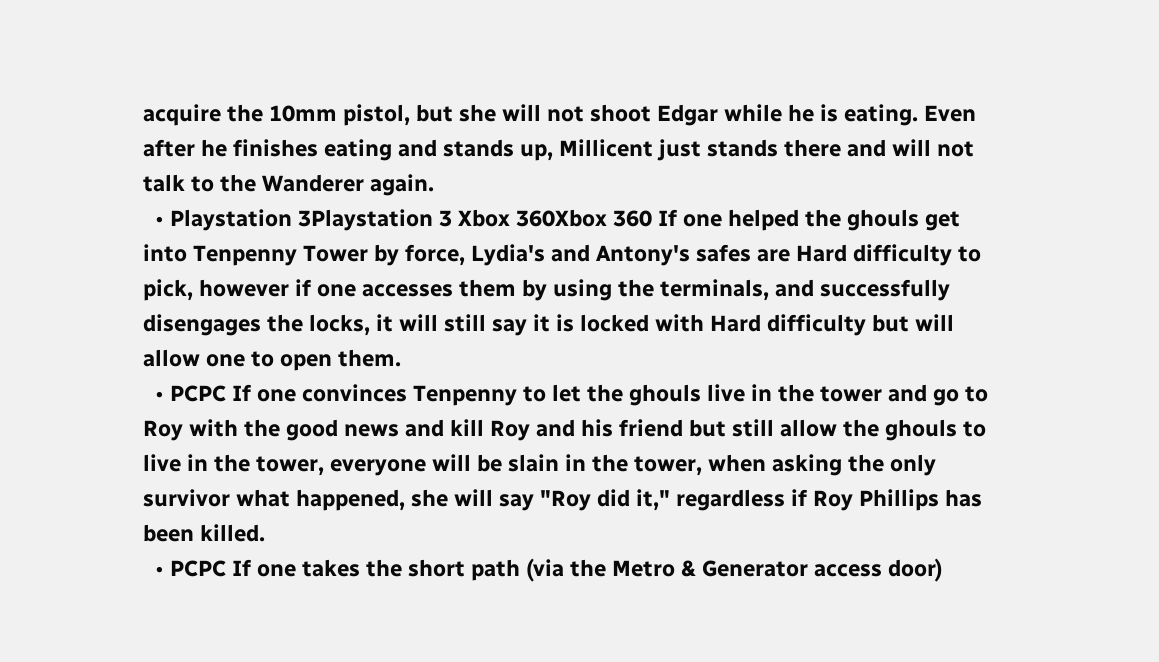acquire the 10mm pistol, but she will not shoot Edgar while he is eating. Even after he finishes eating and stands up, Millicent just stands there and will not talk to the Wanderer again.
  • Playstation 3Playstation 3 Xbox 360Xbox 360 If one helped the ghouls get into Tenpenny Tower by force, Lydia's and Antony's safes are Hard difficulty to pick, however if one accesses them by using the terminals, and successfully disengages the locks, it will still say it is locked with Hard difficulty but will allow one to open them.
  • PCPC If one convinces Tenpenny to let the ghouls live in the tower and go to Roy with the good news and kill Roy and his friend but still allow the ghouls to live in the tower, everyone will be slain in the tower, when asking the only survivor what happened, she will say "Roy did it," regardless if Roy Phillips has been killed.
  • PCPC If one takes the short path (via the Metro & Generator access door)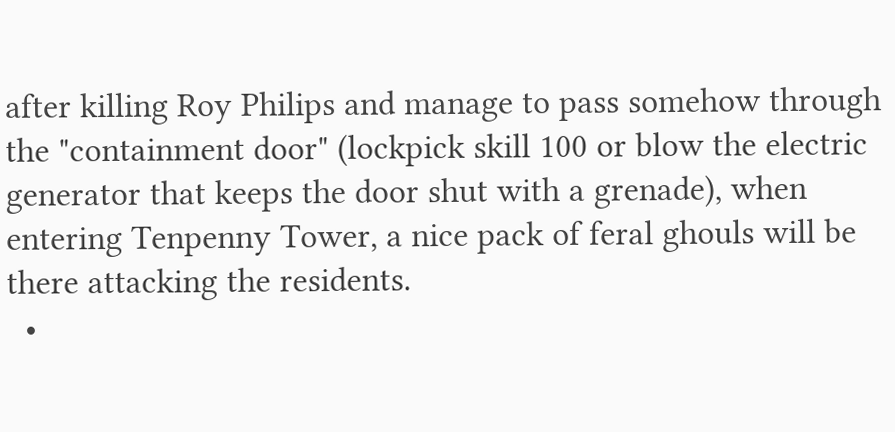after killing Roy Philips and manage to pass somehow through the "containment door" (lockpick skill 100 or blow the electric generator that keeps the door shut with a grenade), when entering Tenpenny Tower, a nice pack of feral ghouls will be there attacking the residents.
  •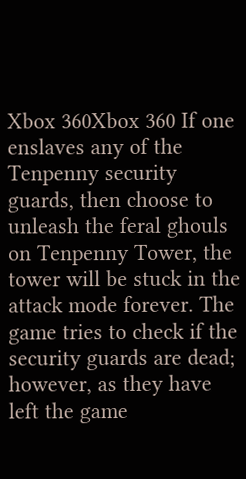Xbox 360Xbox 360 If one enslaves any of the Tenpenny security guards, then choose to unleash the feral ghouls on Tenpenny Tower, the tower will be stuck in the attack mode forever. The game tries to check if the security guards are dead; however, as they have left the game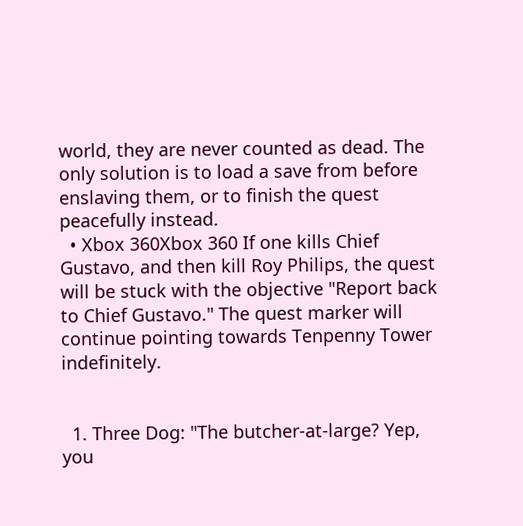world, they are never counted as dead. The only solution is to load a save from before enslaving them, or to finish the quest peacefully instead.
  • Xbox 360Xbox 360 If one kills Chief Gustavo, and then kill Roy Philips, the quest will be stuck with the objective "Report back to Chief Gustavo." The quest marker will continue pointing towards Tenpenny Tower indefinitely.


  1. Three Dog: "The butcher-at-large? Yep, you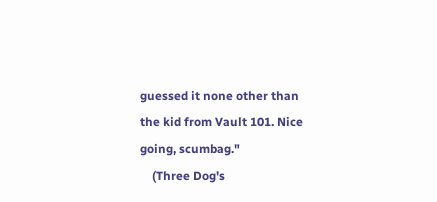guessed it none other than the kid from Vault 101. Nice going, scumbag."
    (Three Dog's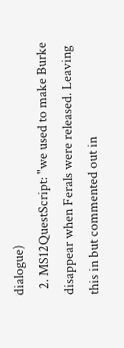dialogue)
  2. MS12QuestScript: "we used to make Burke disappear when Ferals were released. Leaving this in but commented out in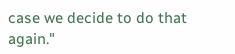case we decide to do that again."